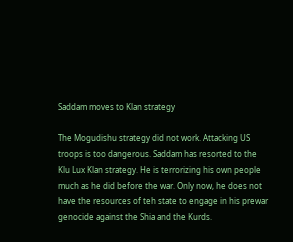Saddam moves to Klan strategy

The Mogudishu strategy did not work. Attacking US troops is too dangerous. Saddam has resorted to the Klu Lux Klan strategy. He is terrorizing his own people much as he did before the war. Only now, he does not have the resources of teh state to engage in his prewar genocide against the Shia and the Kurds.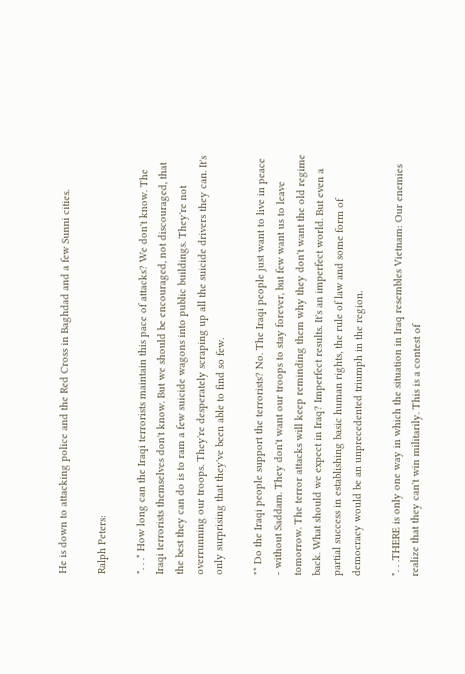He is down to attacking police and the Red Cross in Baghdad and a few Sunni cities.

Ralph Peters:

". . .* How long can the Iraqi terrorists maintain this pace of attacks? We don't know. The Iraqi terrorists themselves don't know. But we should be encouraged, not discouraged, that the best they can do is to ram a few suicide wagons into public buildings. They're not overrunning our troops. They're desperately scraping up all the suicide drivers they can. It's only surprising that they've been able to find so few.

"* Do the Iraqi people support the terrorists? No. The Iraqi people just want to live in peace - without Saddam. They don't want our troops to stay forever, but few want us to leave tomorrow. The terror attacks will keep reminding them why they don't want the old regime back. What should we expect in Iraq? Imperfect results. It's an imperfect world. But even a partial success in establishing basic human rights, the rule of law and some form of democracy would be an unprecedented triumph in the region.

". . .THERE is only one way in which the situation in Iraq resembles Vietnam: Our enemies realize that they can't win militarily. This is a contest of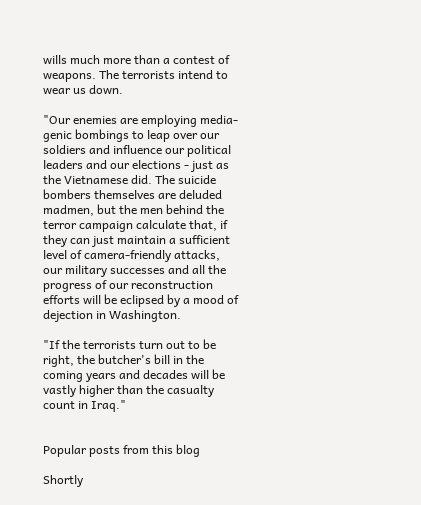wills much more than a contest of weapons. The terrorists intend to wear us down.

"Our enemies are employing media-genic bombings to leap over our soldiers and influence our political leaders and our elections - just as the Vietnamese did. The suicide bombers themselves are deluded madmen, but the men behind the terror campaign calculate that, if they can just maintain a sufficient level of camera-friendly attacks, our military successes and all the progress of our reconstruction efforts will be eclipsed by a mood of dejection in Washington.

"If the terrorists turn out to be right, the butcher's bill in the coming years and decades will be vastly higher than the casualty count in Iraq."


Popular posts from this blog

Shortly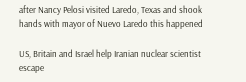after Nancy Pelosi visited Laredo, Texas and shook hands with mayor of Nuevo Laredo this happened

US, Britain and Israel help Iranian nuclear scientist escape